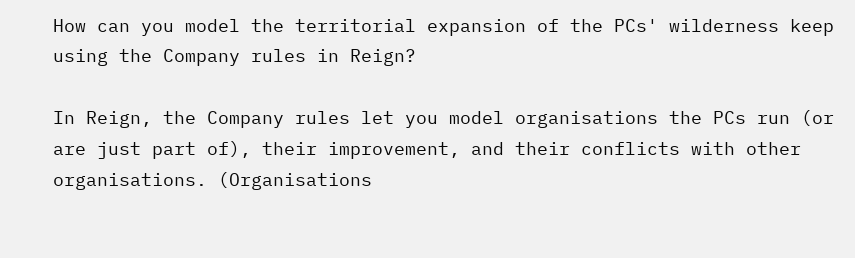How can you model the territorial expansion of the PCs' wilderness keep using the Company rules in Reign?

In Reign, the Company rules let you model organisations the PCs run (or are just part of), their improvement, and their conflicts with other organisations. (Organisations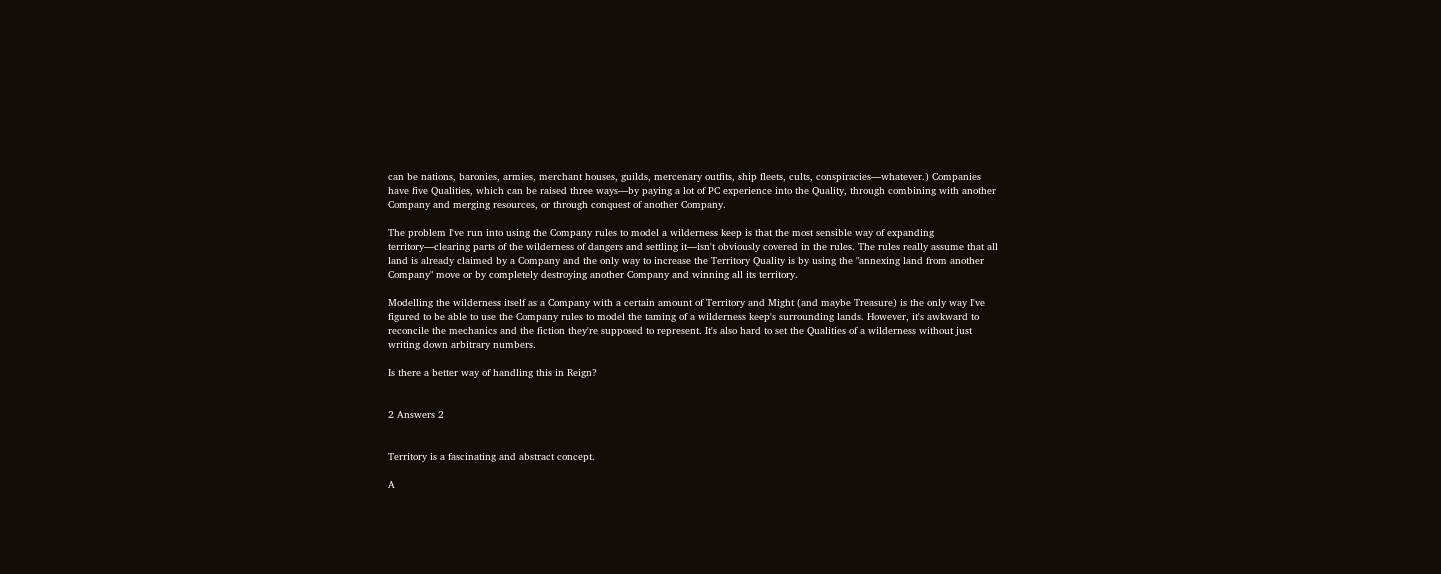can be nations, baronies, armies, merchant houses, guilds, mercenary outfits, ship fleets, cults, conspiracies—whatever.) Companies have five Qualities, which can be raised three ways—by paying a lot of PC experience into the Quality, through combining with another Company and merging resources, or through conquest of another Company.

The problem I've run into using the Company rules to model a wilderness keep is that the most sensible way of expanding territory—clearing parts of the wilderness of dangers and settling it—isn't obviously covered in the rules. The rules really assume that all land is already claimed by a Company and the only way to increase the Territory Quality is by using the "annexing land from another Company" move or by completely destroying another Company and winning all its territory.

Modelling the wilderness itself as a Company with a certain amount of Territory and Might (and maybe Treasure) is the only way I've figured to be able to use the Company rules to model the taming of a wilderness keep's surrounding lands. However, it's awkward to reconcile the mechanics and the fiction they're supposed to represent. It's also hard to set the Qualities of a wilderness without just writing down arbitrary numbers.

Is there a better way of handling this in Reign?


2 Answers 2


Territory is a fascinating and abstract concept.

A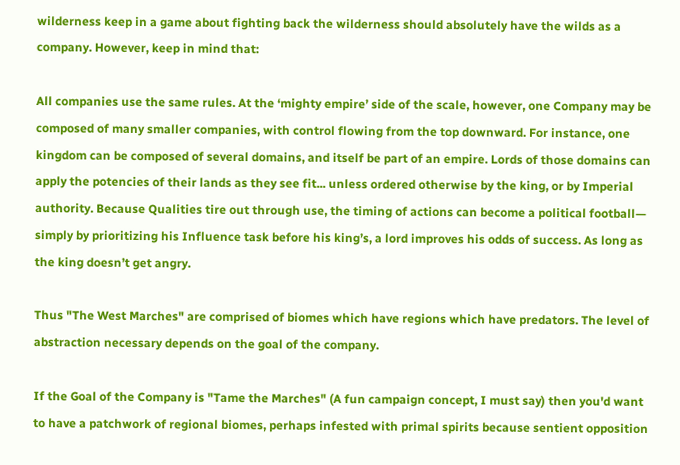wilderness keep in a game about fighting back the wilderness should absolutely have the wilds as a company. However, keep in mind that:

All companies use the same rules. At the ‘mighty empire’ side of the scale, however, one Company may be composed of many smaller companies, with control flowing from the top downward. For instance, one kingdom can be composed of several domains, and itself be part of an empire. Lords of those domains can apply the potencies of their lands as they see fit... unless ordered otherwise by the king, or by Imperial authority. Because Qualities tire out through use, the timing of actions can become a political football— simply by prioritizing his Influence task before his king’s, a lord improves his odds of success. As long as the king doesn’t get angry.

Thus "The West Marches" are comprised of biomes which have regions which have predators. The level of abstraction necessary depends on the goal of the company.

If the Goal of the Company is "Tame the Marches" (A fun campaign concept, I must say) then you'd want to have a patchwork of regional biomes, perhaps infested with primal spirits because sentient opposition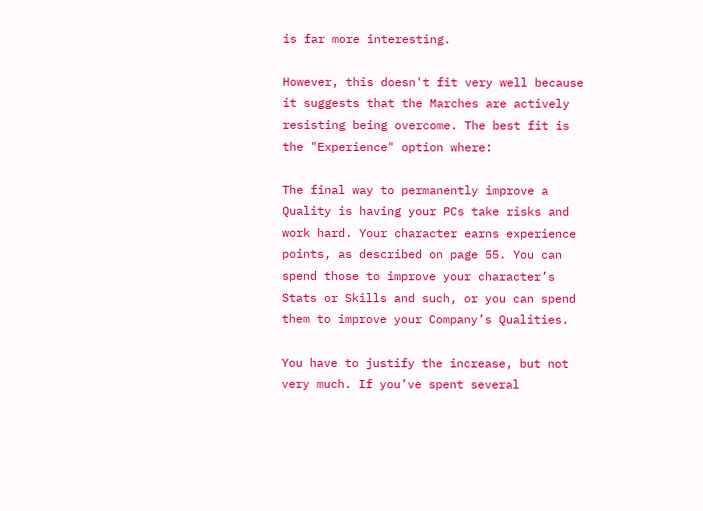is far more interesting.

However, this doesn't fit very well because it suggests that the Marches are actively resisting being overcome. The best fit is the "Experience" option where:

The final way to permanently improve a Quality is having your PCs take risks and work hard. Your character earns experience points, as described on page 55. You can spend those to improve your character’s Stats or Skills and such, or you can spend them to improve your Company’s Qualities.

You have to justify the increase, but not very much. If you’ve spent several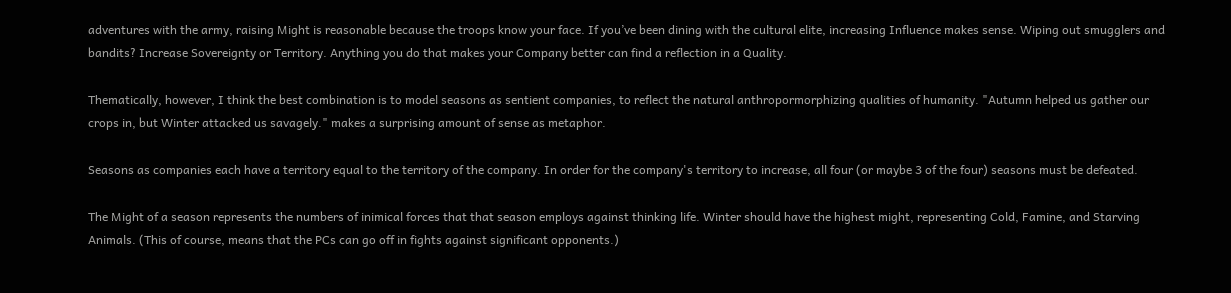adventures with the army, raising Might is reasonable because the troops know your face. If you’ve been dining with the cultural elite, increasing Influence makes sense. Wiping out smugglers and bandits? Increase Sovereignty or Territory. Anything you do that makes your Company better can find a reflection in a Quality.

Thematically, however, I think the best combination is to model seasons as sentient companies, to reflect the natural anthropormorphizing qualities of humanity. "Autumn helped us gather our crops in, but Winter attacked us savagely." makes a surprising amount of sense as metaphor.

Seasons as companies each have a territory equal to the territory of the company. In order for the company's territory to increase, all four (or maybe 3 of the four) seasons must be defeated.

The Might of a season represents the numbers of inimical forces that that season employs against thinking life. Winter should have the highest might, representing Cold, Famine, and Starving Animals. (This of course, means that the PCs can go off in fights against significant opponents.)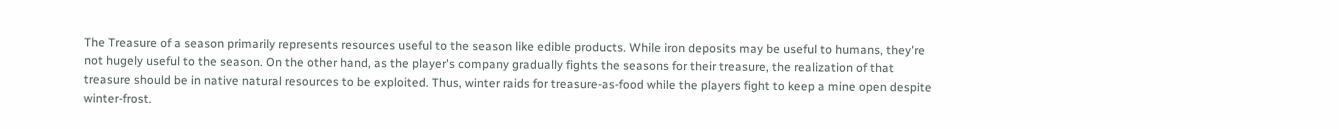The Treasure of a season primarily represents resources useful to the season like edible products. While iron deposits may be useful to humans, they're not hugely useful to the season. On the other hand, as the player's company gradually fights the seasons for their treasure, the realization of that treasure should be in native natural resources to be exploited. Thus, winter raids for treasure-as-food while the players fight to keep a mine open despite winter-frost.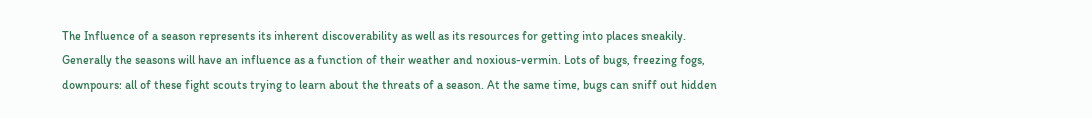The Influence of a season represents its inherent discoverability as well as its resources for getting into places sneakily. Generally the seasons will have an influence as a function of their weather and noxious-vermin. Lots of bugs, freezing fogs, downpours: all of these fight scouts trying to learn about the threats of a season. At the same time, bugs can sniff out hidden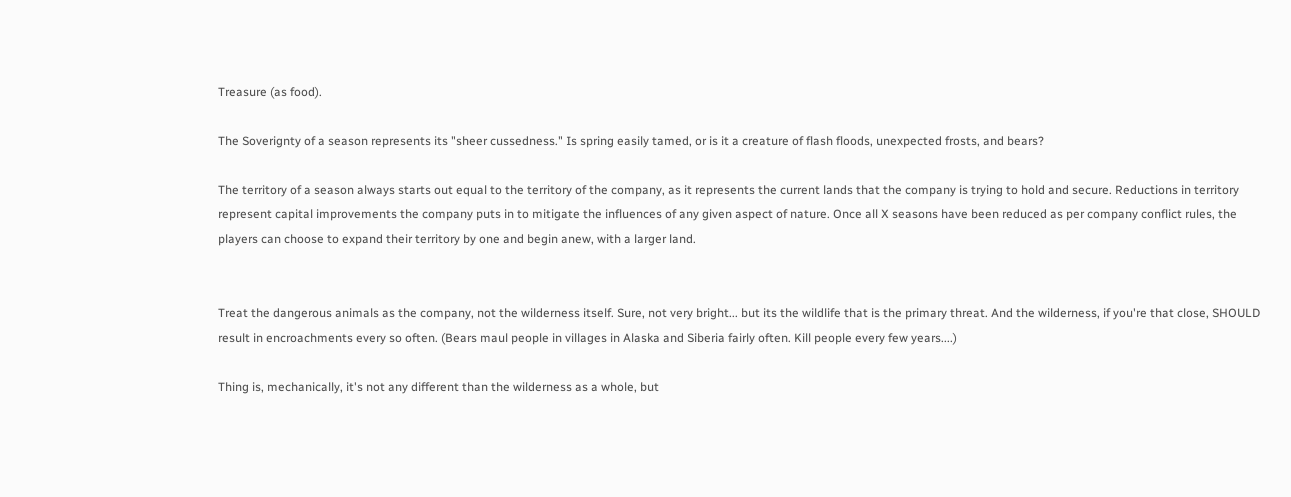Treasure (as food).

The Soverignty of a season represents its "sheer cussedness." Is spring easily tamed, or is it a creature of flash floods, unexpected frosts, and bears?

The territory of a season always starts out equal to the territory of the company, as it represents the current lands that the company is trying to hold and secure. Reductions in territory represent capital improvements the company puts in to mitigate the influences of any given aspect of nature. Once all X seasons have been reduced as per company conflict rules, the players can choose to expand their territory by one and begin anew, with a larger land.


Treat the dangerous animals as the company, not the wilderness itself. Sure, not very bright... but its the wildlife that is the primary threat. And the wilderness, if you're that close, SHOULD result in encroachments every so often. (Bears maul people in villages in Alaska and Siberia fairly often. Kill people every few years....)

Thing is, mechanically, it's not any different than the wilderness as a whole, but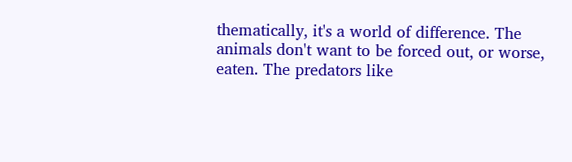thematically, it's a world of difference. The animals don't want to be forced out, or worse, eaten. The predators like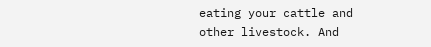eating your cattle and other livestock. And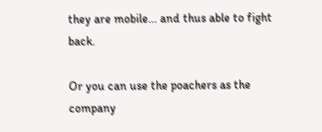they are mobile... and thus able to fight back.

Or you can use the poachers as the company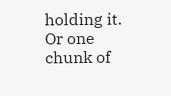holding it. Or one chunk of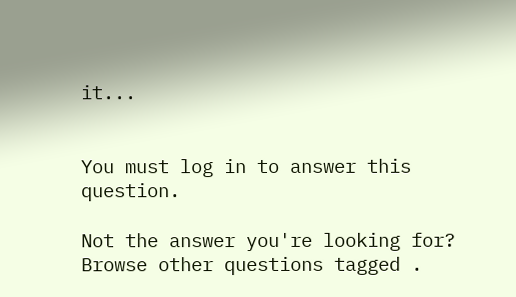it...


You must log in to answer this question.

Not the answer you're looking for? Browse other questions tagged .